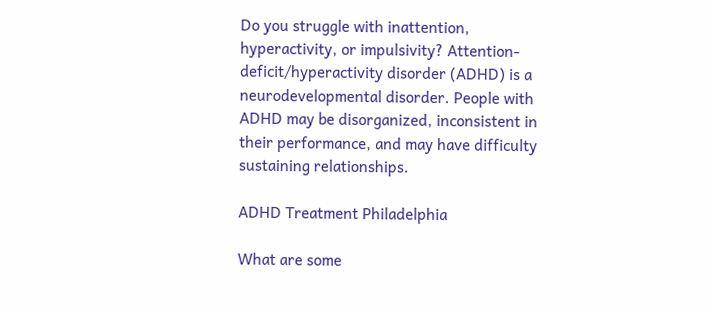Do you struggle with inattention, hyperactivity, or impulsivity? Attention-deficit/hyperactivity disorder (ADHD) is a neurodevelopmental disorder. People with ADHD may be disorganized, inconsistent in their performance, and may have difficulty sustaining relationships.

ADHD Treatment Philadelphia

What are some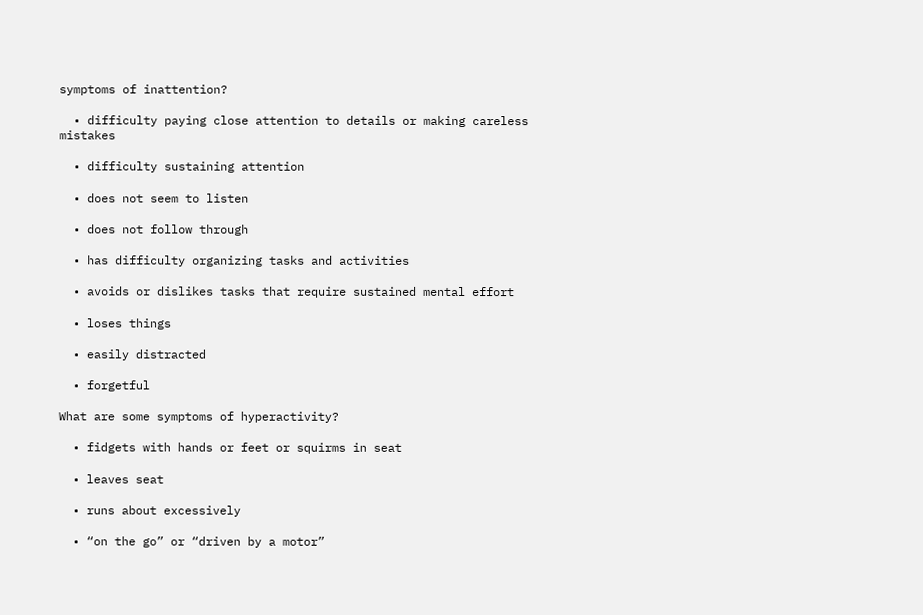symptoms of inattention?

  • difficulty paying close attention to details or making careless mistakes

  • difficulty sustaining attention

  • does not seem to listen

  • does not follow through

  • has difficulty organizing tasks and activities

  • avoids or dislikes tasks that require sustained mental effort

  • loses things

  • easily distracted

  • forgetful

What are some symptoms of hyperactivity?

  • fidgets with hands or feet or squirms in seat

  • leaves seat

  • runs about excessively

  • “on the go” or “driven by a motor”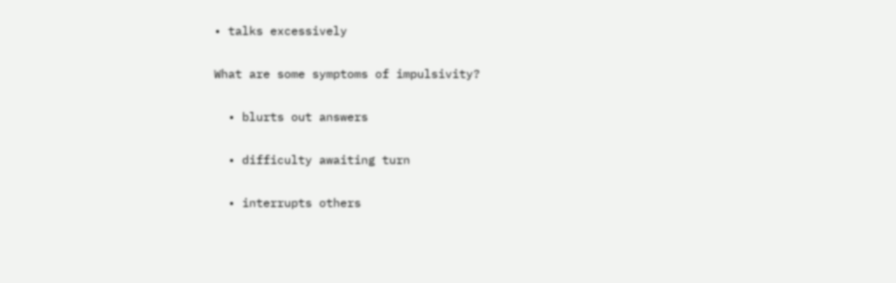• talks excessively

What are some symptoms of impulsivity?

  • blurts out answers

  • difficulty awaiting turn

  • interrupts others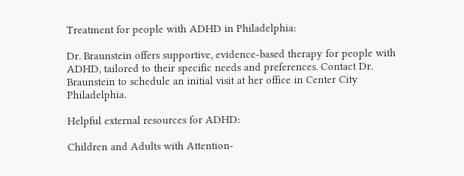Treatment for people with ADHD in Philadelphia:

Dr. Braunstein offers supportive, evidence-based therapy for people with ADHD, tailored to their specific needs and preferences. Contact Dr. Braunstein to schedule an initial visit at her office in Center City Philadelphia.

Helpful external resources for ADHD:

Children and Adults with Attention-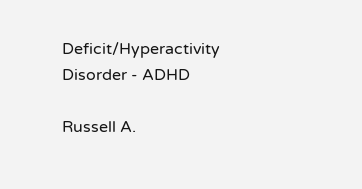Deficit/Hyperactivity Disorder - ADHD

Russell A.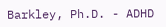Barkley, Ph.D. - ADHD